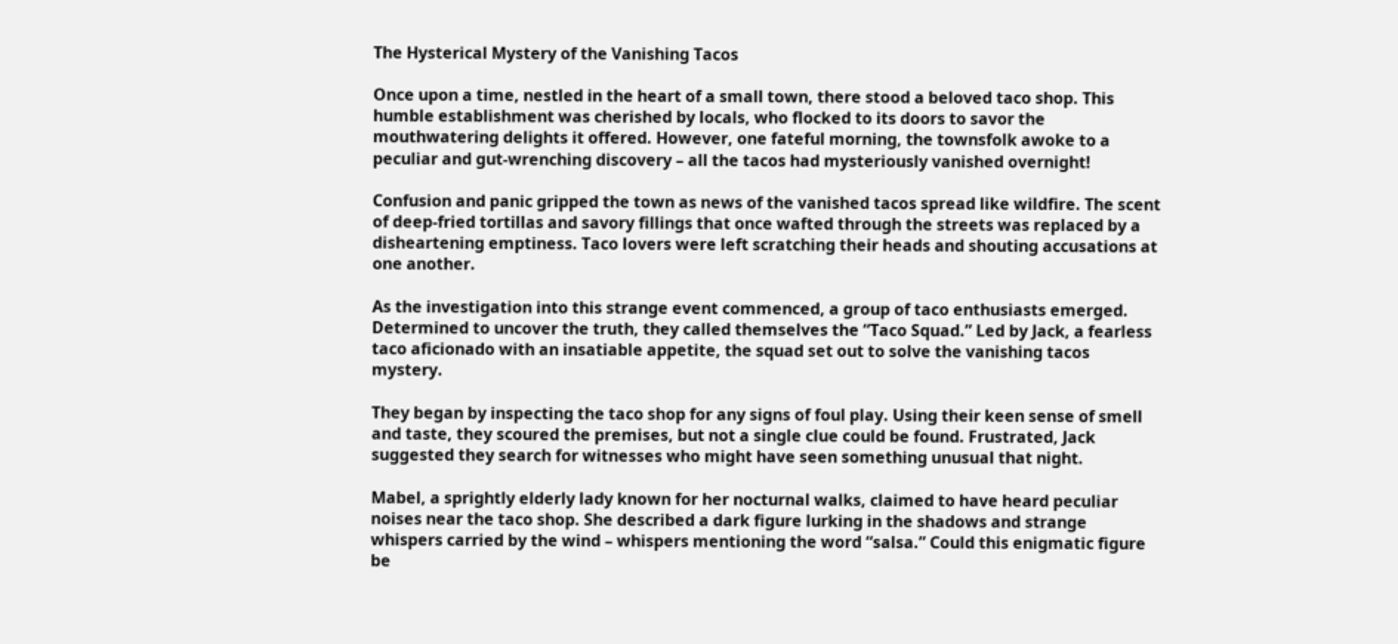The Hysterical Mystery of the Vanishing Tacos

Once upon a time, nestled in the heart of a small town, there stood a beloved taco shop. This humble establishment was cherished by locals, who flocked to its doors to savor the mouthwatering delights it offered. However, one fateful morning, the townsfolk awoke to a peculiar and gut-wrenching discovery – all the tacos had mysteriously vanished overnight!

Confusion and panic gripped the town as news of the vanished tacos spread like wildfire. The scent of deep-fried tortillas and savory fillings that once wafted through the streets was replaced by a disheartening emptiness. Taco lovers were left scratching their heads and shouting accusations at one another.

As the investigation into this strange event commenced, a group of taco enthusiasts emerged. Determined to uncover the truth, they called themselves the “Taco Squad.” Led by Jack, a fearless taco aficionado with an insatiable appetite, the squad set out to solve the vanishing tacos mystery.

They began by inspecting the taco shop for any signs of foul play. Using their keen sense of smell and taste, they scoured the premises, but not a single clue could be found. Frustrated, Jack suggested they search for witnesses who might have seen something unusual that night.

Mabel, a sprightly elderly lady known for her nocturnal walks, claimed to have heard peculiar noises near the taco shop. She described a dark figure lurking in the shadows and strange whispers carried by the wind – whispers mentioning the word “salsa.” Could this enigmatic figure be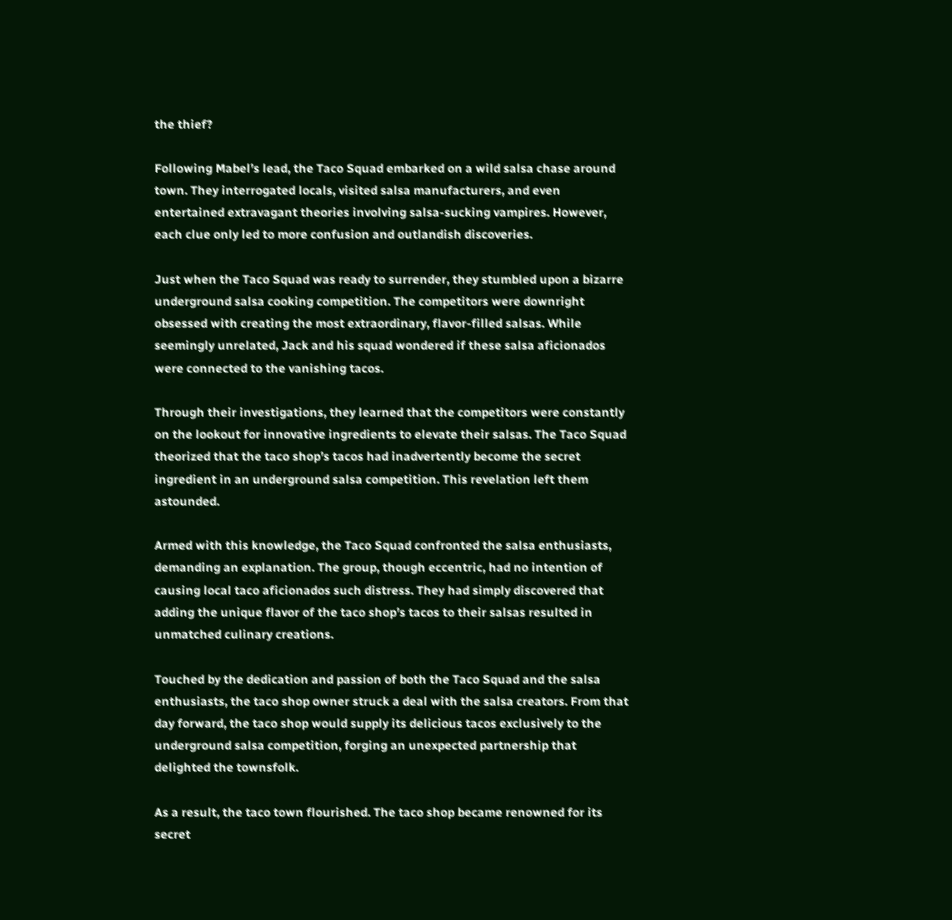the thief?

Following Mabel’s lead, the Taco Squad embarked on a wild salsa chase around town. They interrogated locals, visited salsa manufacturers, and even entertained extravagant theories involving salsa-sucking vampires. However, each clue only led to more confusion and outlandish discoveries.

Just when the Taco Squad was ready to surrender, they stumbled upon a bizarre underground salsa cooking competition. The competitors were downright obsessed with creating the most extraordinary, flavor-filled salsas. While seemingly unrelated, Jack and his squad wondered if these salsa aficionados were connected to the vanishing tacos.

Through their investigations, they learned that the competitors were constantly on the lookout for innovative ingredients to elevate their salsas. The Taco Squad theorized that the taco shop’s tacos had inadvertently become the secret ingredient in an underground salsa competition. This revelation left them astounded.

Armed with this knowledge, the Taco Squad confronted the salsa enthusiasts, demanding an explanation. The group, though eccentric, had no intention of causing local taco aficionados such distress. They had simply discovered that adding the unique flavor of the taco shop’s tacos to their salsas resulted in unmatched culinary creations.

Touched by the dedication and passion of both the Taco Squad and the salsa enthusiasts, the taco shop owner struck a deal with the salsa creators. From that day forward, the taco shop would supply its delicious tacos exclusively to the underground salsa competition, forging an unexpected partnership that delighted the townsfolk.

As a result, the taco town flourished. The taco shop became renowned for its secret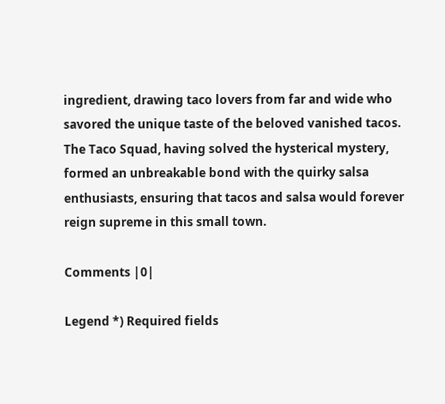ingredient, drawing taco lovers from far and wide who savored the unique taste of the beloved vanished tacos. The Taco Squad, having solved the hysterical mystery, formed an unbreakable bond with the quirky salsa enthusiasts, ensuring that tacos and salsa would forever reign supreme in this small town.

Comments |0|

Legend *) Required fields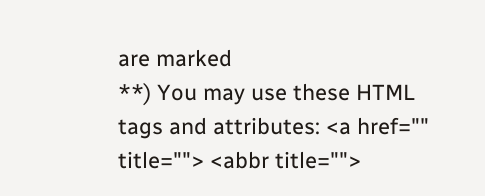are marked
**) You may use these HTML tags and attributes: <a href="" title=""> <abbr title="">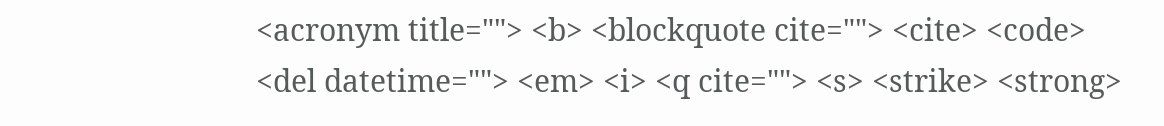<acronym title=""> <b> <blockquote cite=""> <cite> <code> <del datetime=""> <em> <i> <q cite=""> <s> <strike> <strong>